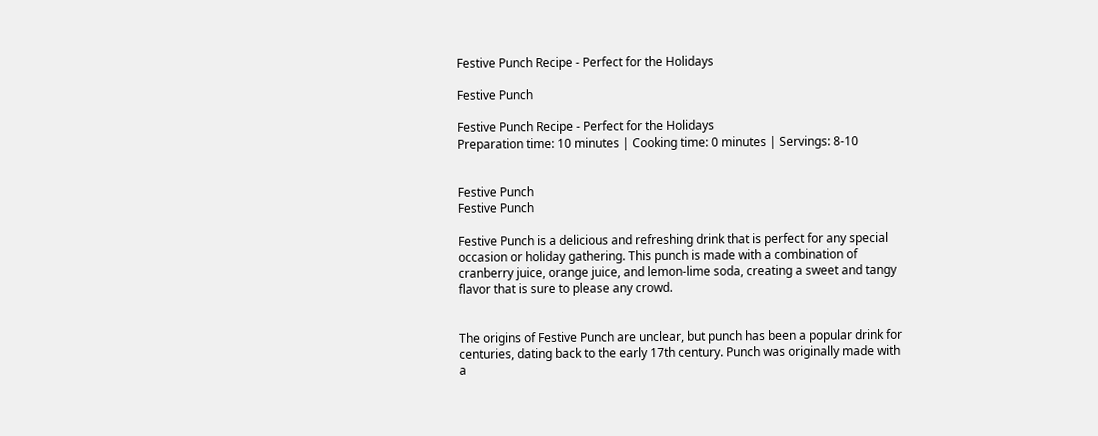Festive Punch Recipe - Perfect for the Holidays

Festive Punch

Festive Punch Recipe - Perfect for the Holidays
Preparation time: 10 minutes | Cooking time: 0 minutes | Servings: 8-10


Festive Punch
Festive Punch

Festive Punch is a delicious and refreshing drink that is perfect for any special occasion or holiday gathering. This punch is made with a combination of cranberry juice, orange juice, and lemon-lime soda, creating a sweet and tangy flavor that is sure to please any crowd.


The origins of Festive Punch are unclear, but punch has been a popular drink for centuries, dating back to the early 17th century. Punch was originally made with a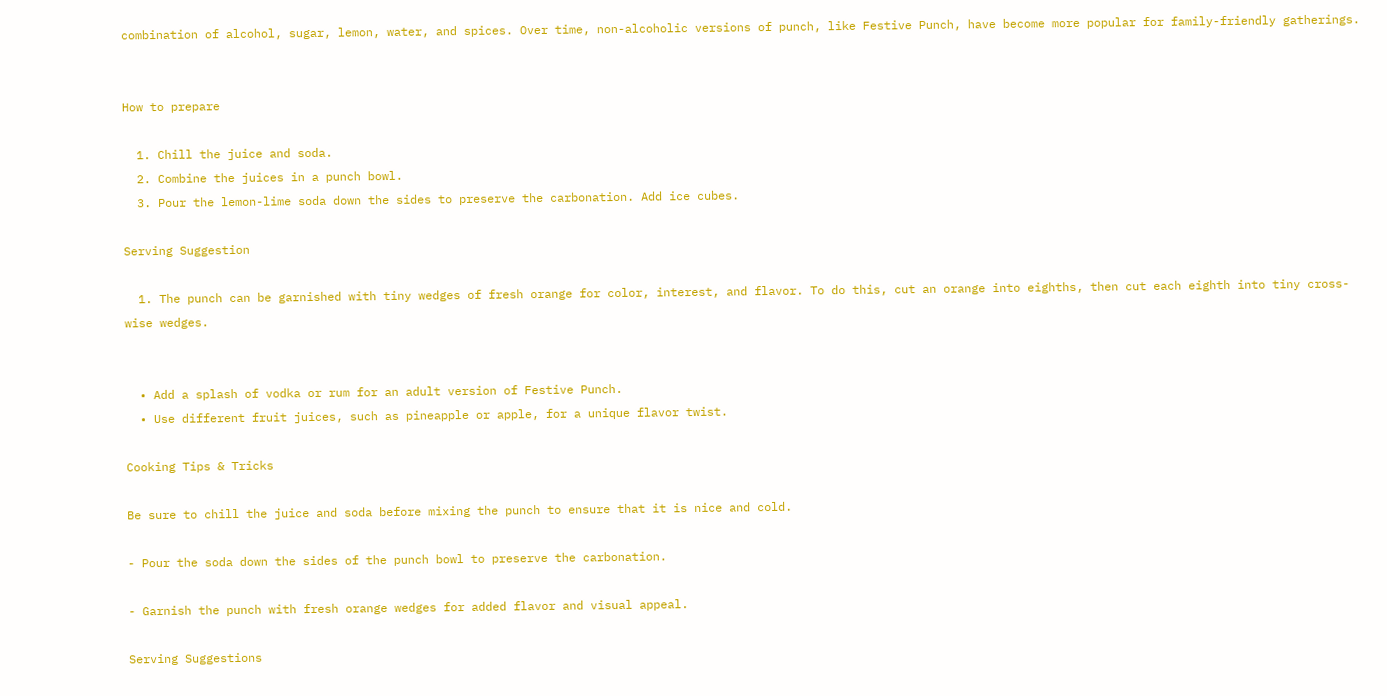combination of alcohol, sugar, lemon, water, and spices. Over time, non-alcoholic versions of punch, like Festive Punch, have become more popular for family-friendly gatherings.


How to prepare

  1. Chill the juice and soda.
  2. Combine the juices in a punch bowl.
  3. Pour the lemon-lime soda down the sides to preserve the carbonation. Add ice cubes.

Serving Suggestion

  1. The punch can be garnished with tiny wedges of fresh orange for color, interest, and flavor. To do this, cut an orange into eighths, then cut each eighth into tiny cross-wise wedges.


  • Add a splash of vodka or rum for an adult version of Festive Punch.
  • Use different fruit juices, such as pineapple or apple, for a unique flavor twist.

Cooking Tips & Tricks

Be sure to chill the juice and soda before mixing the punch to ensure that it is nice and cold.

- Pour the soda down the sides of the punch bowl to preserve the carbonation.

- Garnish the punch with fresh orange wedges for added flavor and visual appeal.

Serving Suggestions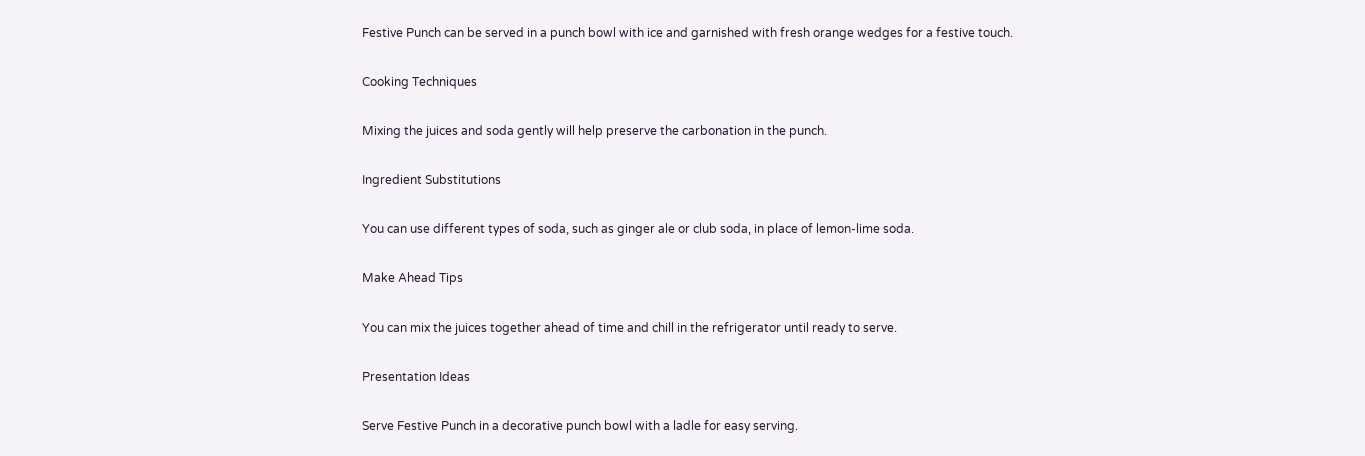Festive Punch can be served in a punch bowl with ice and garnished with fresh orange wedges for a festive touch.

Cooking Techniques

Mixing the juices and soda gently will help preserve the carbonation in the punch.

Ingredient Substitutions

You can use different types of soda, such as ginger ale or club soda, in place of lemon-lime soda.

Make Ahead Tips

You can mix the juices together ahead of time and chill in the refrigerator until ready to serve.

Presentation Ideas

Serve Festive Punch in a decorative punch bowl with a ladle for easy serving.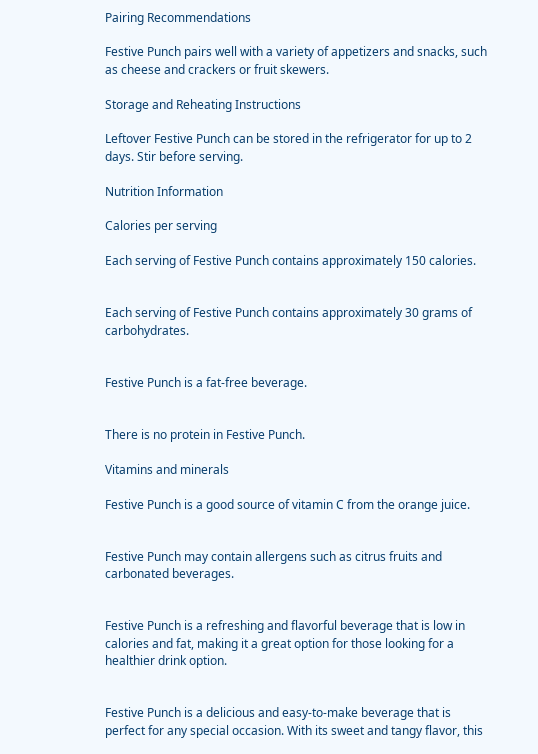Pairing Recommendations

Festive Punch pairs well with a variety of appetizers and snacks, such as cheese and crackers or fruit skewers.

Storage and Reheating Instructions

Leftover Festive Punch can be stored in the refrigerator for up to 2 days. Stir before serving.

Nutrition Information

Calories per serving

Each serving of Festive Punch contains approximately 150 calories.


Each serving of Festive Punch contains approximately 30 grams of carbohydrates.


Festive Punch is a fat-free beverage.


There is no protein in Festive Punch.

Vitamins and minerals

Festive Punch is a good source of vitamin C from the orange juice.


Festive Punch may contain allergens such as citrus fruits and carbonated beverages.


Festive Punch is a refreshing and flavorful beverage that is low in calories and fat, making it a great option for those looking for a healthier drink option.


Festive Punch is a delicious and easy-to-make beverage that is perfect for any special occasion. With its sweet and tangy flavor, this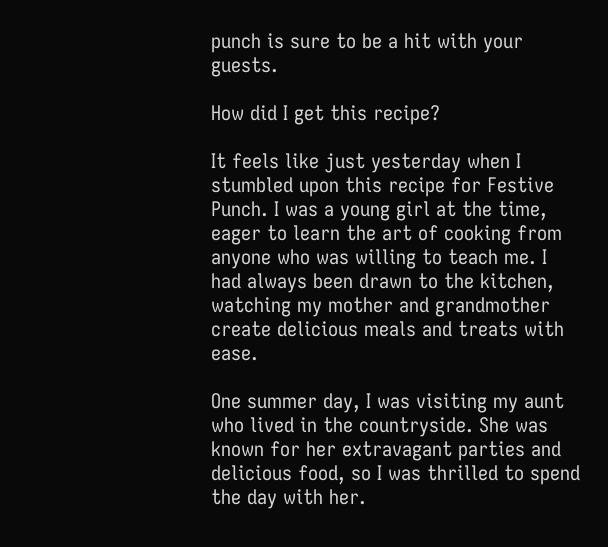punch is sure to be a hit with your guests.

How did I get this recipe?

It feels like just yesterday when I stumbled upon this recipe for Festive Punch. I was a young girl at the time, eager to learn the art of cooking from anyone who was willing to teach me. I had always been drawn to the kitchen, watching my mother and grandmother create delicious meals and treats with ease.

One summer day, I was visiting my aunt who lived in the countryside. She was known for her extravagant parties and delicious food, so I was thrilled to spend the day with her.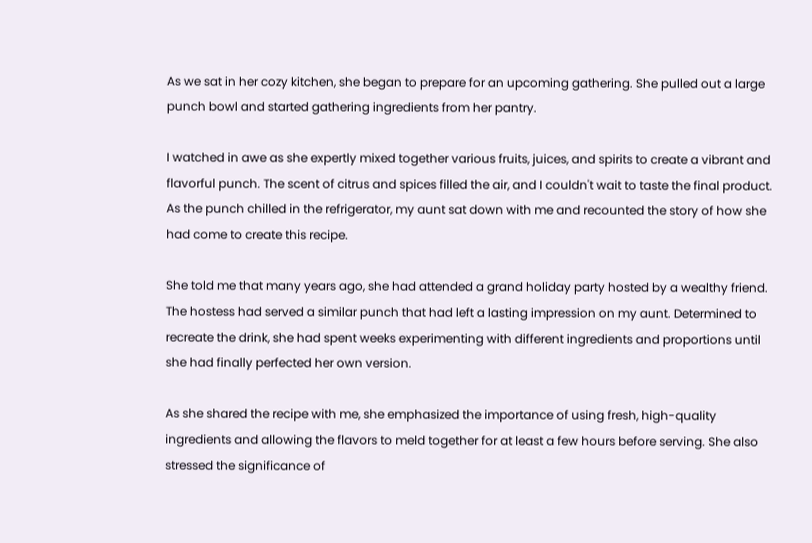As we sat in her cozy kitchen, she began to prepare for an upcoming gathering. She pulled out a large punch bowl and started gathering ingredients from her pantry.

I watched in awe as she expertly mixed together various fruits, juices, and spirits to create a vibrant and flavorful punch. The scent of citrus and spices filled the air, and I couldn't wait to taste the final product. As the punch chilled in the refrigerator, my aunt sat down with me and recounted the story of how she had come to create this recipe.

She told me that many years ago, she had attended a grand holiday party hosted by a wealthy friend. The hostess had served a similar punch that had left a lasting impression on my aunt. Determined to recreate the drink, she had spent weeks experimenting with different ingredients and proportions until she had finally perfected her own version.

As she shared the recipe with me, she emphasized the importance of using fresh, high-quality ingredients and allowing the flavors to meld together for at least a few hours before serving. She also stressed the significance of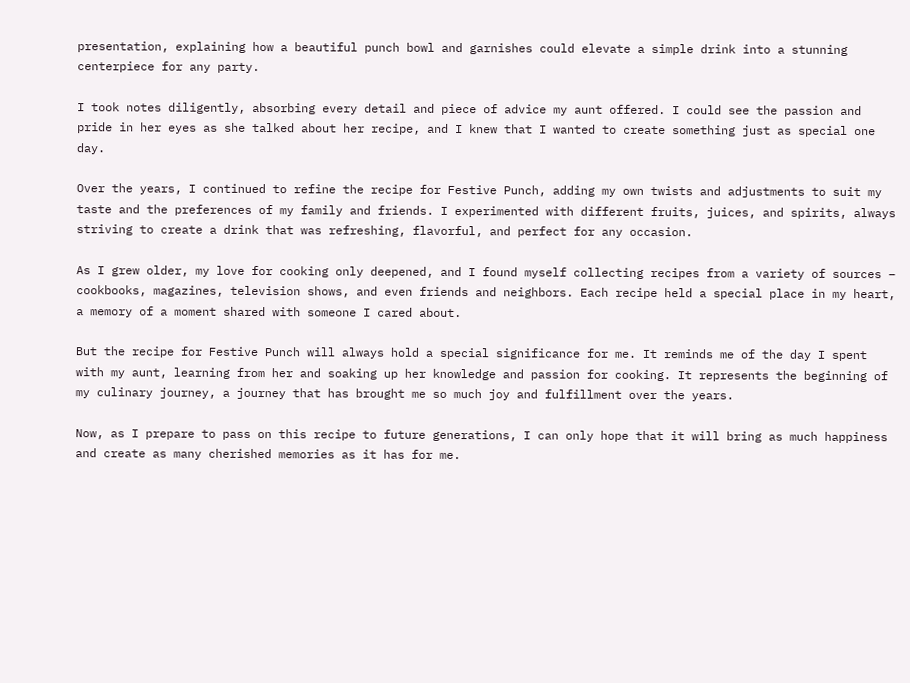presentation, explaining how a beautiful punch bowl and garnishes could elevate a simple drink into a stunning centerpiece for any party.

I took notes diligently, absorbing every detail and piece of advice my aunt offered. I could see the passion and pride in her eyes as she talked about her recipe, and I knew that I wanted to create something just as special one day.

Over the years, I continued to refine the recipe for Festive Punch, adding my own twists and adjustments to suit my taste and the preferences of my family and friends. I experimented with different fruits, juices, and spirits, always striving to create a drink that was refreshing, flavorful, and perfect for any occasion.

As I grew older, my love for cooking only deepened, and I found myself collecting recipes from a variety of sources – cookbooks, magazines, television shows, and even friends and neighbors. Each recipe held a special place in my heart, a memory of a moment shared with someone I cared about.

But the recipe for Festive Punch will always hold a special significance for me. It reminds me of the day I spent with my aunt, learning from her and soaking up her knowledge and passion for cooking. It represents the beginning of my culinary journey, a journey that has brought me so much joy and fulfillment over the years.

Now, as I prepare to pass on this recipe to future generations, I can only hope that it will bring as much happiness and create as many cherished memories as it has for me.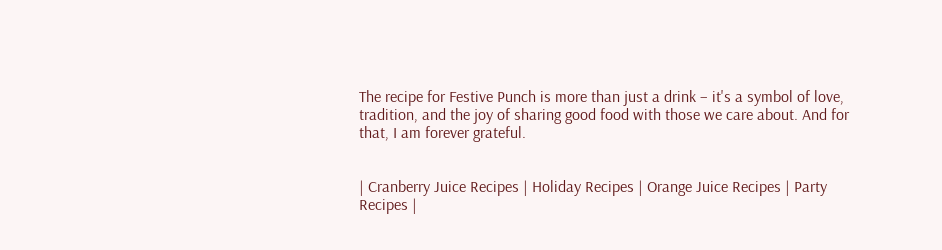The recipe for Festive Punch is more than just a drink – it's a symbol of love, tradition, and the joy of sharing good food with those we care about. And for that, I am forever grateful.


| Cranberry Juice Recipes | Holiday Recipes | Orange Juice Recipes | Party Recipes |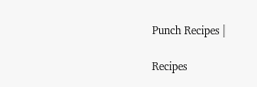Punch Recipes |

Recipes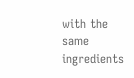with the same ingredients